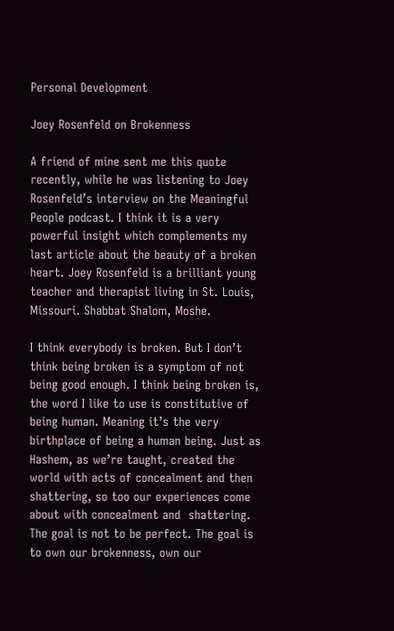Personal Development

Joey Rosenfeld on Brokenness

A friend of mine sent me this quote recently, while he was listening to Joey Rosenfeld’s interview on the Meaningful People podcast. I think it is a very powerful insight which complements my last article about the beauty of a broken heart. Joey Rosenfeld is a brilliant young teacher and therapist living in St. Louis, Missouri. Shabbat Shalom, Moshe.

I think everybody is broken. But I don’t think being broken is a symptom of not being good enough. I think being broken is, the word I like to use is constitutive of being human. Meaning it’s the very birthplace of being a human being. Just as Hashem, as we’re taught, created the world with acts of concealment and then shattering, so too our experiences come about with concealment and  shattering. The goal is not to be perfect. The goal is to own our brokenness, own our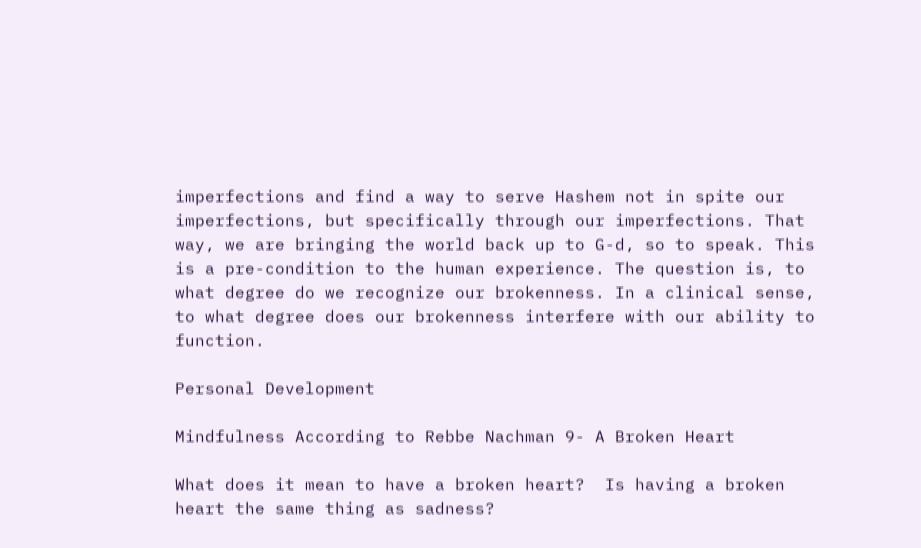imperfections and find a way to serve Hashem not in spite our imperfections, but specifically through our imperfections. That way, we are bringing the world back up to G-d, so to speak. This is a pre-condition to the human experience. The question is, to what degree do we recognize our brokenness. In a clinical sense, to what degree does our brokenness interfere with our ability to function.

Personal Development

Mindfulness According to Rebbe Nachman 9- A Broken Heart

What does it mean to have a broken heart?  Is having a broken heart the same thing as sadness?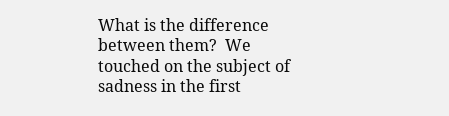What is the difference between them?  We touched on the subject of sadness in the first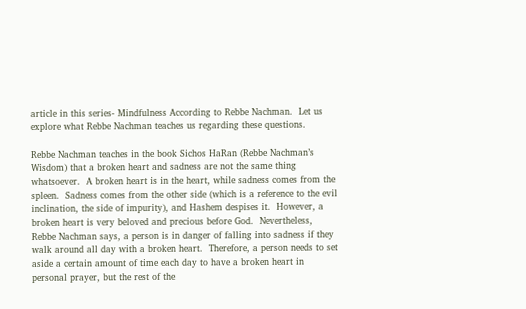article in this series- Mindfulness According to Rebbe Nachman.  Let us explore what Rebbe Nachman teaches us regarding these questions.

Rebbe Nachman teaches in the book Sichos HaRan (Rebbe Nachman’s Wisdom) that a broken heart and sadness are not the same thing whatsoever.  A broken heart is in the heart, while sadness comes from the spleen.  Sadness comes from the other side (which is a reference to the evil inclination, the side of impurity), and Hashem despises it.  However, a broken heart is very beloved and precious before God.  Nevertheless, Rebbe Nachman says, a person is in danger of falling into sadness if they walk around all day with a broken heart.  Therefore, a person needs to set aside a certain amount of time each day to have a broken heart in personal prayer, but the rest of the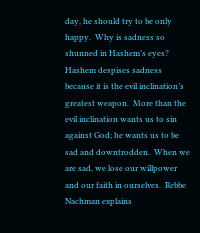day, he should try to be only happy.  Why is sadness so shunned in Hashem’s eyes?  Hashem despises sadness because it is the evil inclination’s greatest weapon.  More than the evil inclination wants us to sin against God; he wants us to be sad and downtrodden.  When we are sad, we lose our willpower and our faith in ourselves.  Rebbe Nachman explains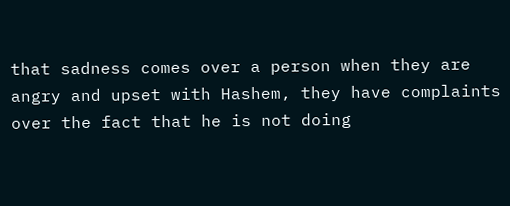that sadness comes over a person when they are angry and upset with Hashem, they have complaints over the fact that he is not doing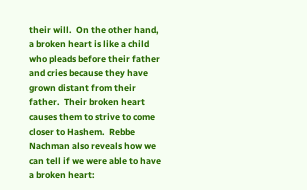their will.  On the other hand, a broken heart is like a child who pleads before their father and cries because they have grown distant from their father.  Their broken heart causes them to strive to come closer to Hashem.  Rebbe Nachman also reveals how we can tell if we were able to have a broken heart: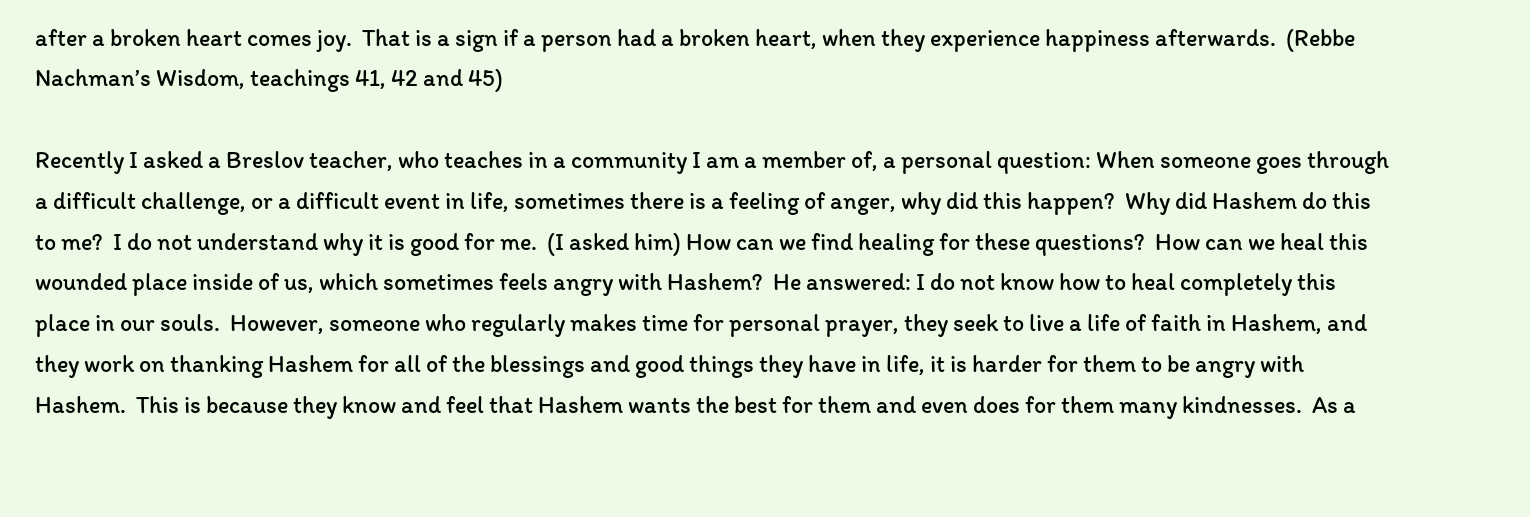after a broken heart comes joy.  That is a sign if a person had a broken heart, when they experience happiness afterwards.  (Rebbe Nachman’s Wisdom, teachings 41, 42 and 45)

Recently I asked a Breslov teacher, who teaches in a community I am a member of, a personal question: When someone goes through a difficult challenge, or a difficult event in life, sometimes there is a feeling of anger, why did this happen?  Why did Hashem do this to me?  I do not understand why it is good for me.  (I asked him) How can we find healing for these questions?  How can we heal this wounded place inside of us, which sometimes feels angry with Hashem?  He answered: I do not know how to heal completely this place in our souls.  However, someone who regularly makes time for personal prayer, they seek to live a life of faith in Hashem, and they work on thanking Hashem for all of the blessings and good things they have in life, it is harder for them to be angry with Hashem.  This is because they know and feel that Hashem wants the best for them and even does for them many kindnesses.  As a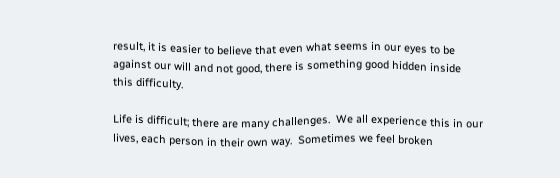result, it is easier to believe that even what seems in our eyes to be against our will and not good, there is something good hidden inside this difficulty.

Life is difficult; there are many challenges.  We all experience this in our lives, each person in their own way.  Sometimes we feel broken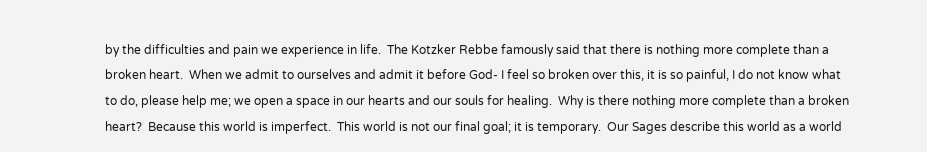by the difficulties and pain we experience in life.  The Kotzker Rebbe famously said that there is nothing more complete than a broken heart.  When we admit to ourselves and admit it before God- I feel so broken over this, it is so painful, I do not know what to do, please help me; we open a space in our hearts and our souls for healing.  Why is there nothing more complete than a broken heart?  Because this world is imperfect.  This world is not our final goal; it is temporary.  Our Sages describe this world as a world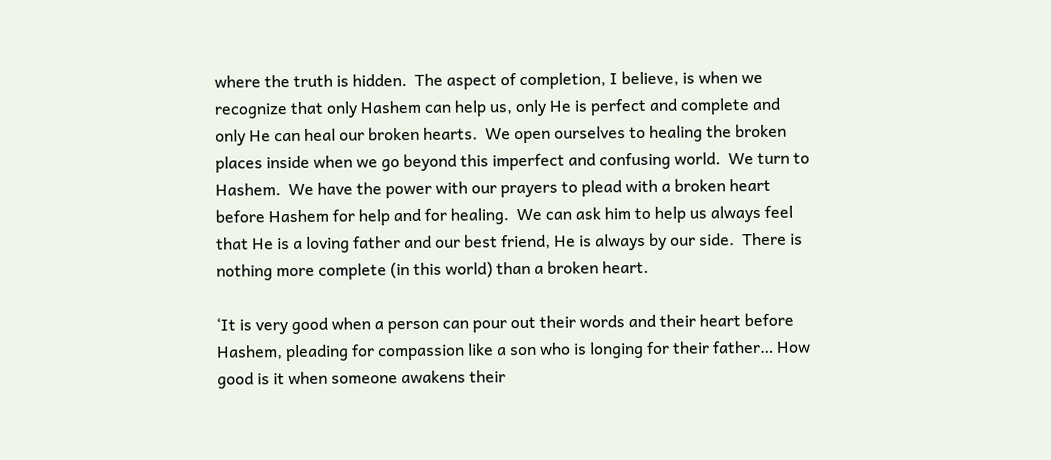where the truth is hidden.  The aspect of completion, I believe, is when we recognize that only Hashem can help us, only He is perfect and complete and only He can heal our broken hearts.  We open ourselves to healing the broken places inside when we go beyond this imperfect and confusing world.  We turn to Hashem.  We have the power with our prayers to plead with a broken heart before Hashem for help and for healing.  We can ask him to help us always feel that He is a loving father and our best friend, He is always by our side.  There is nothing more complete (in this world) than a broken heart.

‘It is very good when a person can pour out their words and their heart before Hashem, pleading for compassion like a son who is longing for their father… How good is it when someone awakens their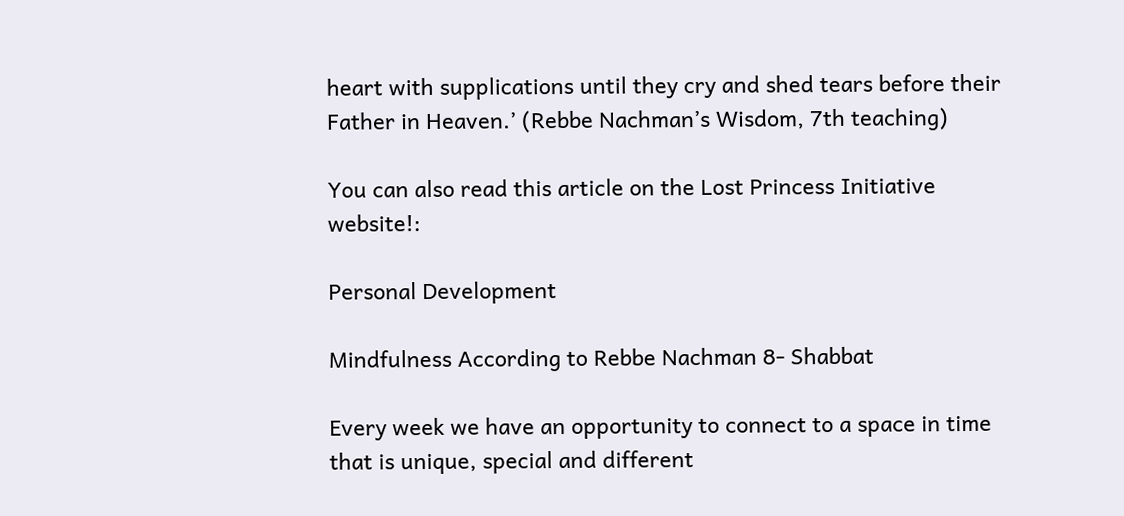heart with supplications until they cry and shed tears before their Father in Heaven.’ (Rebbe Nachman’s Wisdom, 7th teaching)

You can also read this article on the Lost Princess Initiative website!:

Personal Development

Mindfulness According to Rebbe Nachman 8- Shabbat

Every week we have an opportunity to connect to a space in time that is unique, special and different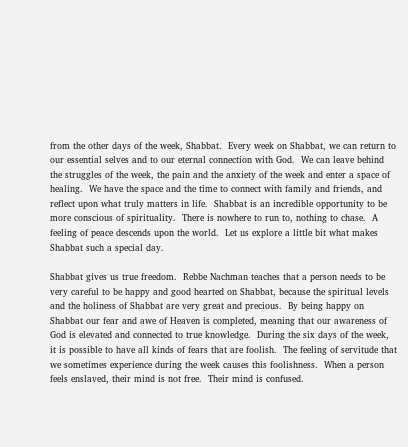from the other days of the week, Shabbat.  Every week on Shabbat, we can return to our essential selves and to our eternal connection with God.  We can leave behind the struggles of the week, the pain and the anxiety of the week and enter a space of healing.  We have the space and the time to connect with family and friends, and reflect upon what truly matters in life.  Shabbat is an incredible opportunity to be more conscious of spirituality.  There is nowhere to run to, nothing to chase.  A feeling of peace descends upon the world.  Let us explore a little bit what makes Shabbat such a special day.

Shabbat gives us true freedom.  Rebbe Nachman teaches that a person needs to be very careful to be happy and good hearted on Shabbat, because the spiritual levels and the holiness of Shabbat are very great and precious.  By being happy on Shabbat our fear and awe of Heaven is completed, meaning that our awareness of God is elevated and connected to true knowledge.  During the six days of the week, it is possible to have all kinds of fears that are foolish.  The feeling of servitude that we sometimes experience during the week causes this foolishness.  When a person feels enslaved, their mind is not free.  Their mind is confused.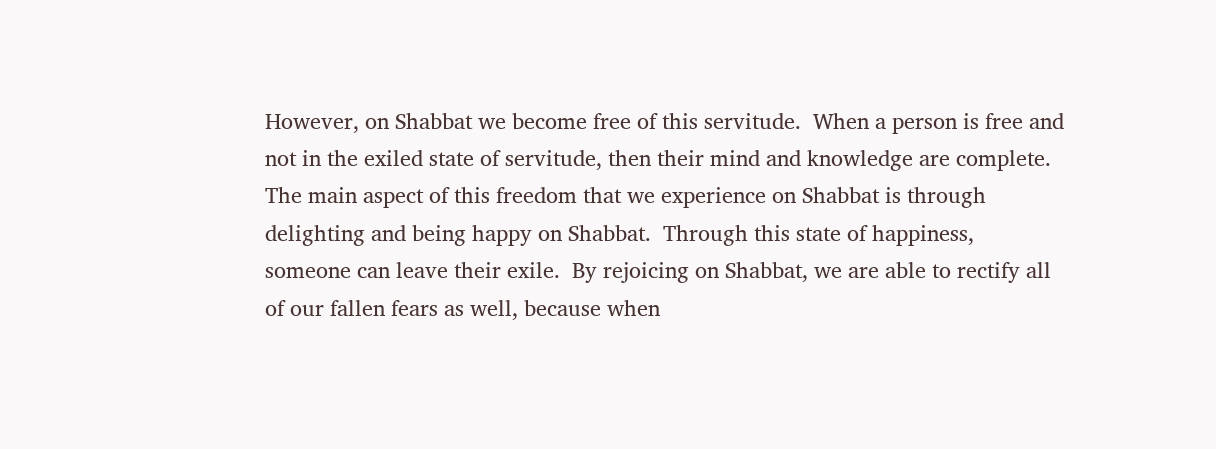However, on Shabbat we become free of this servitude.  When a person is free and not in the exiled state of servitude, then their mind and knowledge are complete.  The main aspect of this freedom that we experience on Shabbat is through delighting and being happy on Shabbat.  Through this state of happiness, someone can leave their exile.  By rejoicing on Shabbat, we are able to rectify all of our fallen fears as well, because when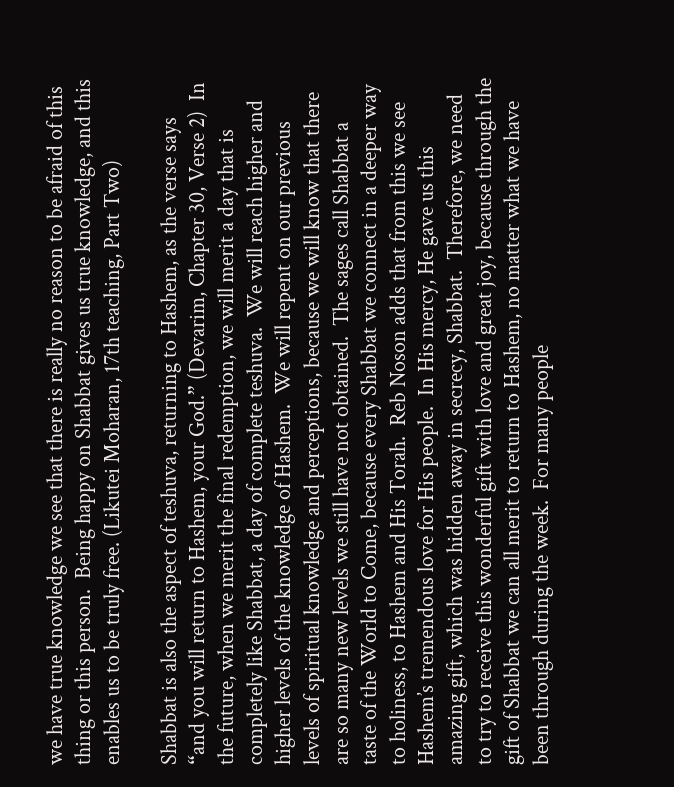we have true knowledge we see that there is really no reason to be afraid of this thing or this person.  Being happy on Shabbat gives us true knowledge, and this enables us to be truly free. (Likutei Moharan, 17th teaching, Part Two)

Shabbat is also the aspect of teshuva, returning to Hashem, as the verse says “and you will return to Hashem, your God.” (Devarim, Chapter 30, Verse 2)  In the future, when we merit the final redemption, we will merit a day that is completely like Shabbat, a day of complete teshuva.  We will reach higher and higher levels of the knowledge of Hashem.  We will repent on our previous levels of spiritual knowledge and perceptions, because we will know that there are so many new levels we still have not obtained.  The sages call Shabbat a taste of the World to Come, because every Shabbat we connect in a deeper way to holiness, to Hashem and His Torah.  Reb Noson adds that from this we see Hashem’s tremendous love for His people.  In His mercy, He gave us this amazing gift, which was hidden away in secrecy, Shabbat.  Therefore, we need to try to receive this wonderful gift with love and great joy, because through the gift of Shabbat we can all merit to return to Hashem, no matter what we have been through during the week.  For many people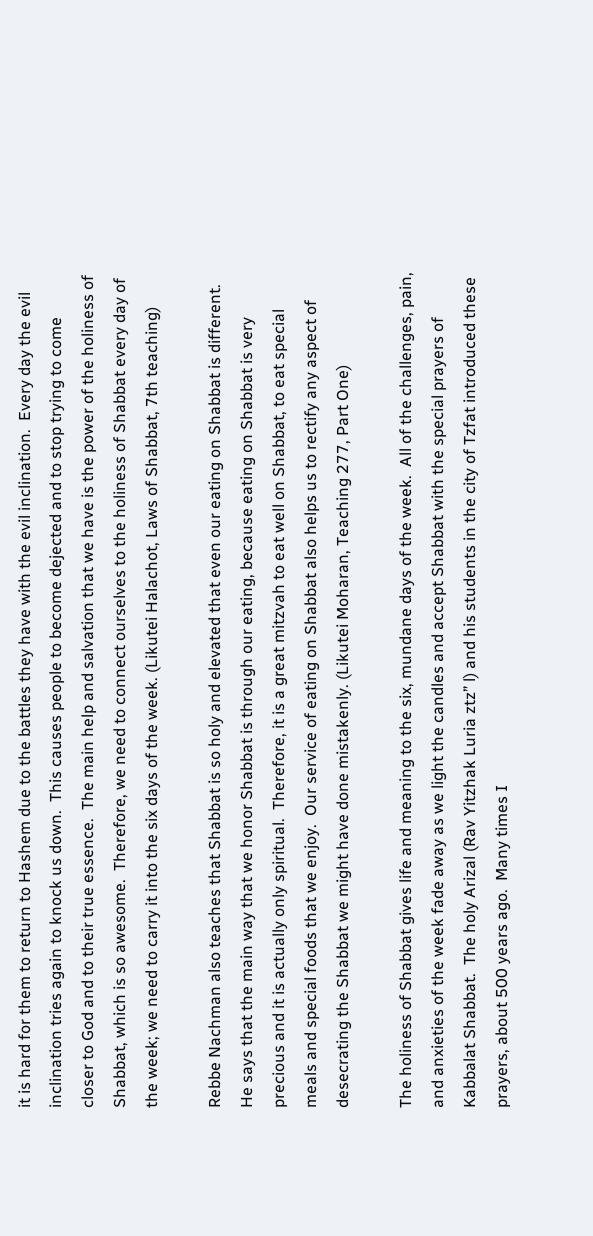it is hard for them to return to Hashem due to the battles they have with the evil inclination.  Every day the evil inclination tries again to knock us down.  This causes people to become dejected and to stop trying to come closer to God and to their true essence.  The main help and salvation that we have is the power of the holiness of Shabbat, which is so awesome.  Therefore, we need to connect ourselves to the holiness of Shabbat every day of the week; we need to carry it into the six days of the week. (Likutei Halachot, Laws of Shabbat, 7th teaching)

Rebbe Nachman also teaches that Shabbat is so holy and elevated that even our eating on Shabbat is different.  He says that the main way that we honor Shabbat is through our eating, because eating on Shabbat is very precious and it is actually only spiritual.  Therefore, it is a great mitzvah to eat well on Shabbat, to eat special meals and special foods that we enjoy.  Our service of eating on Shabbat also helps us to rectify any aspect of desecrating the Shabbat we might have done mistakenly. (Likutei Moharan, Teaching 277, Part One)

The holiness of Shabbat gives life and meaning to the six, mundane days of the week.  All of the challenges, pain, and anxieties of the week fade away as we light the candles and accept Shabbat with the special prayers of Kabbalat Shabbat.  The holy Arizal (Rav Yitzhak Luria ztz” l) and his students in the city of Tzfat introduced these prayers, about 500 years ago.  Many times I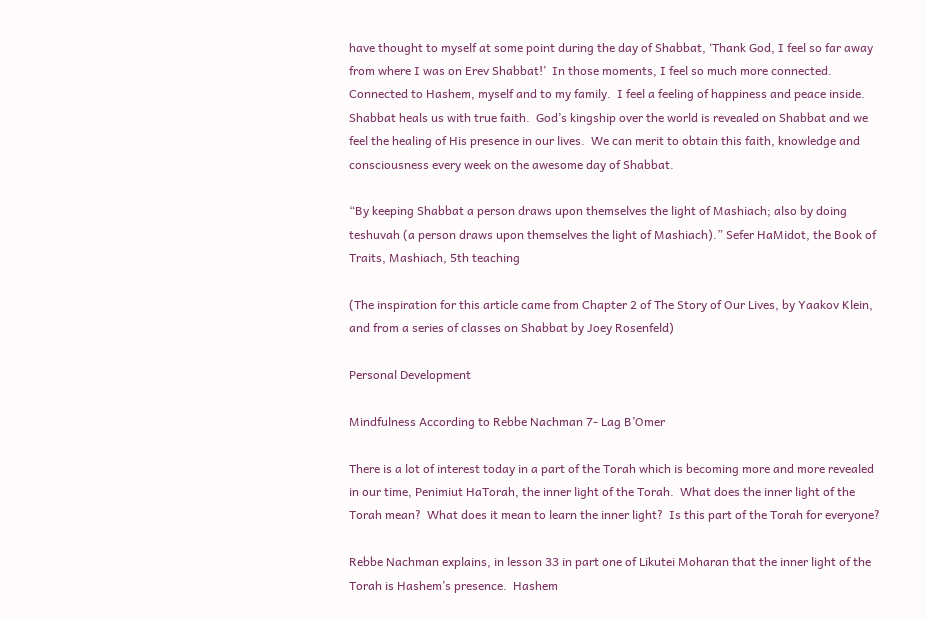have thought to myself at some point during the day of Shabbat, ‘Thank God, I feel so far away from where I was on Erev Shabbat!’  In those moments, I feel so much more connected.  Connected to Hashem, myself and to my family.  I feel a feeling of happiness and peace inside.  Shabbat heals us with true faith.  God’s kingship over the world is revealed on Shabbat and we feel the healing of His presence in our lives.  We can merit to obtain this faith, knowledge and consciousness every week on the awesome day of Shabbat.

“By keeping Shabbat a person draws upon themselves the light of Mashiach; also by doing teshuvah (a person draws upon themselves the light of Mashiach).” Sefer HaMidot, the Book of Traits, Mashiach, 5th teaching

(The inspiration for this article came from Chapter 2 of The Story of Our Lives, by Yaakov Klein, and from a series of classes on Shabbat by Joey Rosenfeld)

Personal Development

Mindfulness According to Rebbe Nachman 7- Lag B’Omer

There is a lot of interest today in a part of the Torah which is becoming more and more revealed in our time, Penimiut HaTorah, the inner light of the Torah.  What does the inner light of the Torah mean?  What does it mean to learn the inner light?  Is this part of the Torah for everyone?

Rebbe Nachman explains, in lesson 33 in part one of Likutei Moharan that the inner light of the Torah is Hashem’s presence.  Hashem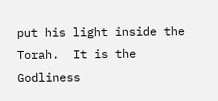put his light inside the Torah.  It is the Godliness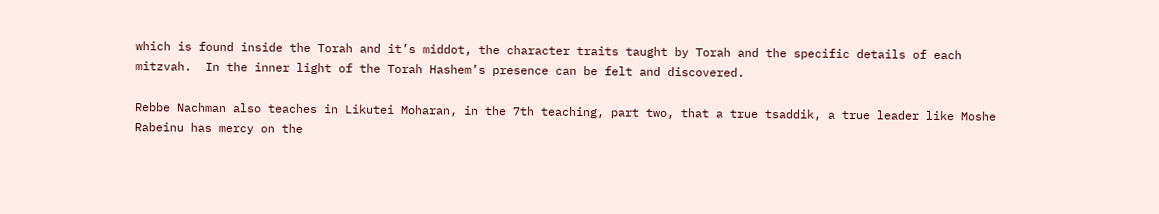which is found inside the Torah and it’s middot, the character traits taught by Torah and the specific details of each mitzvah.  In the inner light of the Torah Hashem’s presence can be felt and discovered.

Rebbe Nachman also teaches in Likutei Moharan, in the 7th teaching, part two, that a true tsaddik, a true leader like Moshe Rabeinu has mercy on the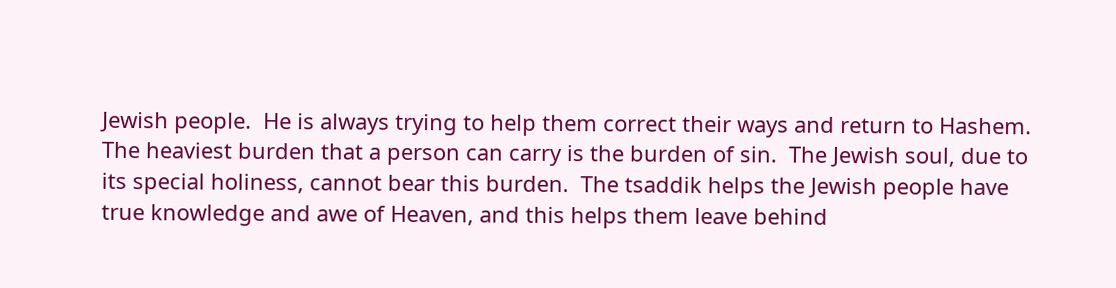Jewish people.  He is always trying to help them correct their ways and return to Hashem.  The heaviest burden that a person can carry is the burden of sin.  The Jewish soul, due to its special holiness, cannot bear this burden.  The tsaddik helps the Jewish people have true knowledge and awe of Heaven, and this helps them leave behind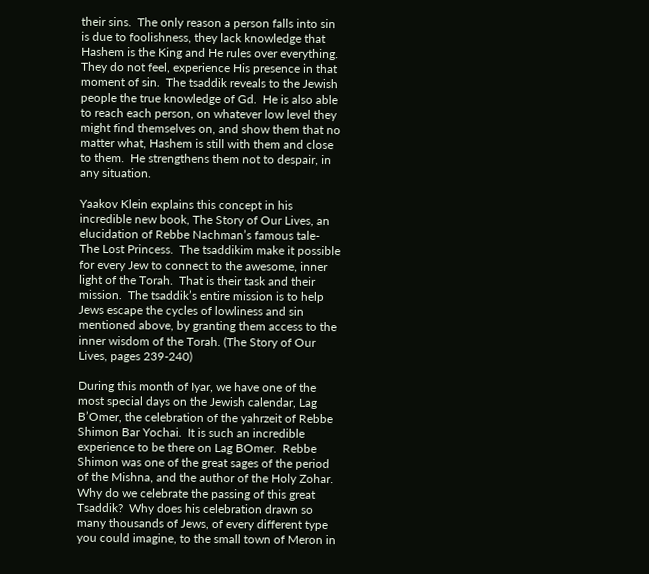their sins.  The only reason a person falls into sin is due to foolishness, they lack knowledge that Hashem is the King and He rules over everything.  They do not feel, experience His presence in that moment of sin.  The tsaddik reveals to the Jewish people the true knowledge of Gd.  He is also able to reach each person, on whatever low level they might find themselves on, and show them that no matter what, Hashem is still with them and close to them.  He strengthens them not to despair, in any situation.

Yaakov Klein explains this concept in his incredible new book, The Story of Our Lives, an elucidation of Rebbe Nachman’s famous tale- The Lost Princess.  The tsaddikim make it possible for every Jew to connect to the awesome, inner light of the Torah.  That is their task and their mission.  The tsaddik’s entire mission is to help Jews escape the cycles of lowliness and sin mentioned above, by granting them access to the inner wisdom of the Torah. (The Story of Our Lives, pages 239-240)

During this month of Iyar, we have one of the most special days on the Jewish calendar, Lag B’Omer, the celebration of the yahrzeit of Rebbe Shimon Bar Yochai.  It is such an incredible experience to be there on Lag BOmer.  Rebbe Shimon was one of the great sages of the period of the Mishna, and the author of the Holy Zohar.  Why do we celebrate the passing of this great Tsaddik?  Why does his celebration drawn so many thousands of Jews, of every different type you could imagine, to the small town of Meron in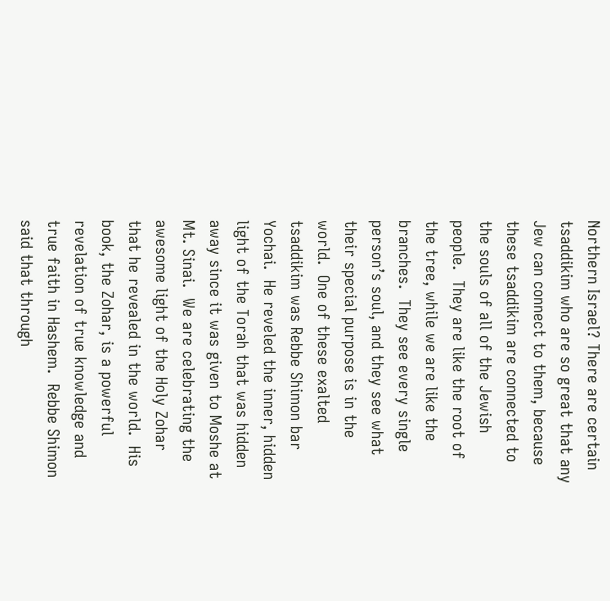Northern Israel? There are certain tsaddikim who are so great that any Jew can connect to them, because these tsaddikim are connected to the souls of all of the Jewish people.  They are like the root of the tree, while we are like the branches.  They see every single person’s soul, and they see what their special purpose is in the world.  One of these exalted tsaddikim was Rebbe Shimon bar Yochai.  He reveled the inner, hidden light of the Torah that was hidden away since it was given to Moshe at Mt. Sinai.  We are celebrating the awesome light of the Holy Zohar that he revealed in the world.  His book, the Zohar, is a powerful revelation of true knowledge and true faith in Hashem.  Rebbe Shimon said that through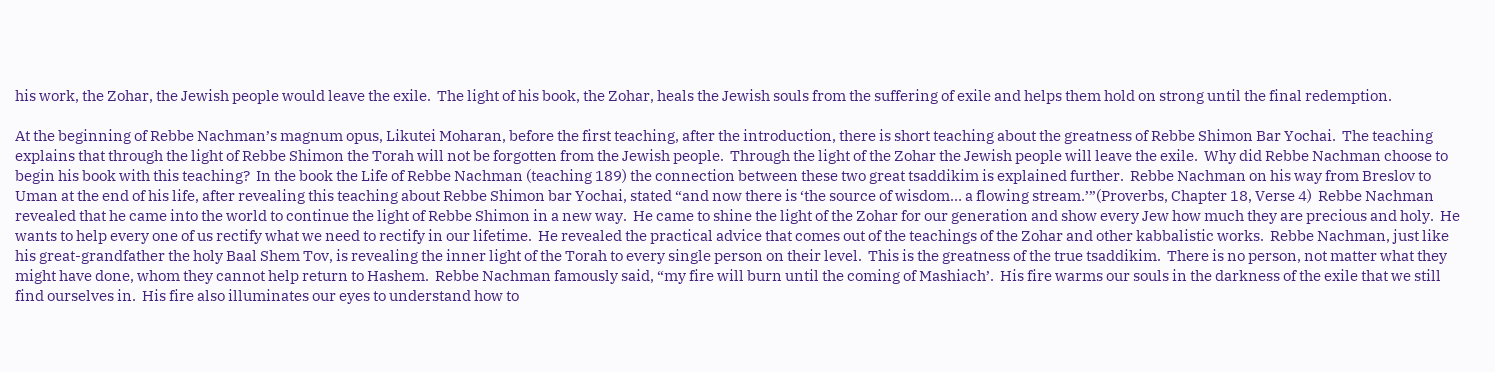his work, the Zohar, the Jewish people would leave the exile.  The light of his book, the Zohar, heals the Jewish souls from the suffering of exile and helps them hold on strong until the final redemption.

At the beginning of Rebbe Nachman’s magnum opus, Likutei Moharan, before the first teaching, after the introduction, there is short teaching about the greatness of Rebbe Shimon Bar Yochai.  The teaching explains that through the light of Rebbe Shimon the Torah will not be forgotten from the Jewish people.  Through the light of the Zohar the Jewish people will leave the exile.  Why did Rebbe Nachman choose to begin his book with this teaching?  In the book the Life of Rebbe Nachman (teaching 189) the connection between these two great tsaddikim is explained further.  Rebbe Nachman on his way from Breslov to Uman at the end of his life, after revealing this teaching about Rebbe Shimon bar Yochai, stated “and now there is ‘the source of wisdom… a flowing stream.’”(Proverbs, Chapter 18, Verse 4)  Rebbe Nachman revealed that he came into the world to continue the light of Rebbe Shimon in a new way.  He came to shine the light of the Zohar for our generation and show every Jew how much they are precious and holy.  He wants to help every one of us rectify what we need to rectify in our lifetime.  He revealed the practical advice that comes out of the teachings of the Zohar and other kabbalistic works.  Rebbe Nachman, just like his great-grandfather the holy Baal Shem Tov, is revealing the inner light of the Torah to every single person on their level.  This is the greatness of the true tsaddikim.  There is no person, not matter what they might have done, whom they cannot help return to Hashem.  Rebbe Nachman famously said, “my fire will burn until the coming of Mashiach’.  His fire warms our souls in the darkness of the exile that we still find ourselves in.  His fire also illuminates our eyes to understand how to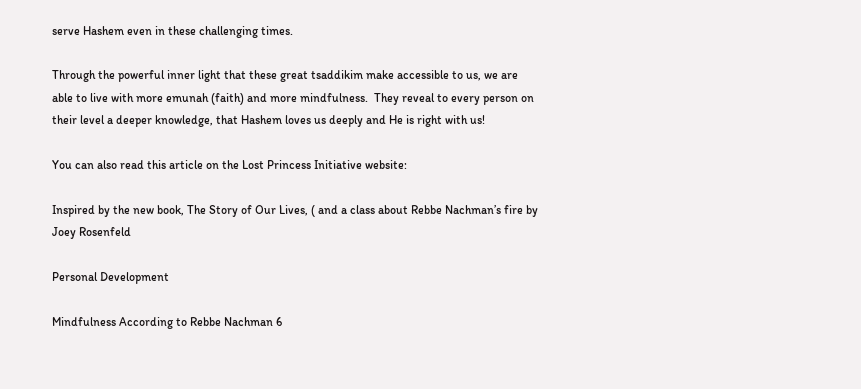serve Hashem even in these challenging times.

Through the powerful inner light that these great tsaddikim make accessible to us, we are able to live with more emunah (faith) and more mindfulness.  They reveal to every person on their level a deeper knowledge, that Hashem loves us deeply and He is right with us!

You can also read this article on the Lost Princess Initiative website:

Inspired by the new book, The Story of Our Lives, ( and a class about Rebbe Nachman’s fire by Joey Rosenfeld

Personal Development

Mindfulness According to Rebbe Nachman 6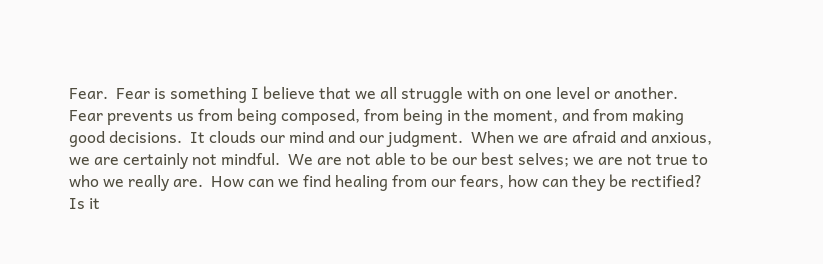Fear.  Fear is something I believe that we all struggle with on one level or another.  Fear prevents us from being composed, from being in the moment, and from making good decisions.  It clouds our mind and our judgment.  When we are afraid and anxious, we are certainly not mindful.  We are not able to be our best selves; we are not true to who we really are.  How can we find healing from our fears, how can they be rectified?  Is it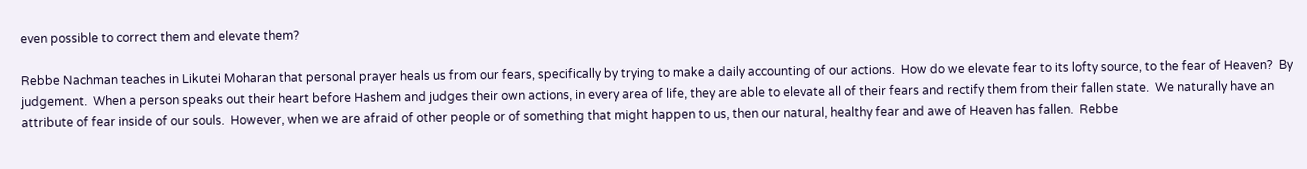even possible to correct them and elevate them?

Rebbe Nachman teaches in Likutei Moharan that personal prayer heals us from our fears, specifically by trying to make a daily accounting of our actions.  How do we elevate fear to its lofty source, to the fear of Heaven?  By judgement.  When a person speaks out their heart before Hashem and judges their own actions, in every area of life, they are able to elevate all of their fears and rectify them from their fallen state.  We naturally have an attribute of fear inside of our souls.  However, when we are afraid of other people or of something that might happen to us, then our natural, healthy fear and awe of Heaven has fallen.  Rebbe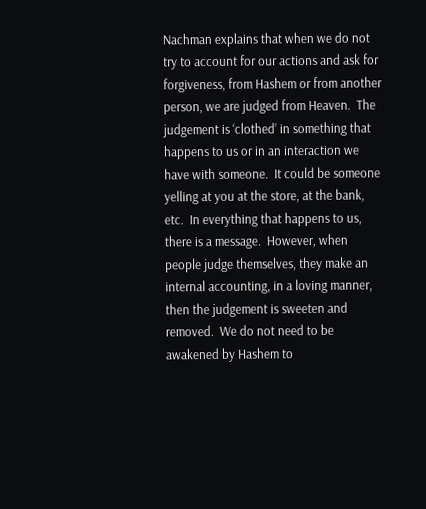Nachman explains that when we do not try to account for our actions and ask for forgiveness, from Hashem or from another person, we are judged from Heaven.  The judgement is ‘clothed’ in something that happens to us or in an interaction we have with someone.  It could be someone yelling at you at the store, at the bank, etc.  In everything that happens to us, there is a message.  However, when people judge themselves, they make an internal accounting, in a loving manner, then the judgement is sweeten and removed.  We do not need to be awakened by Hashem to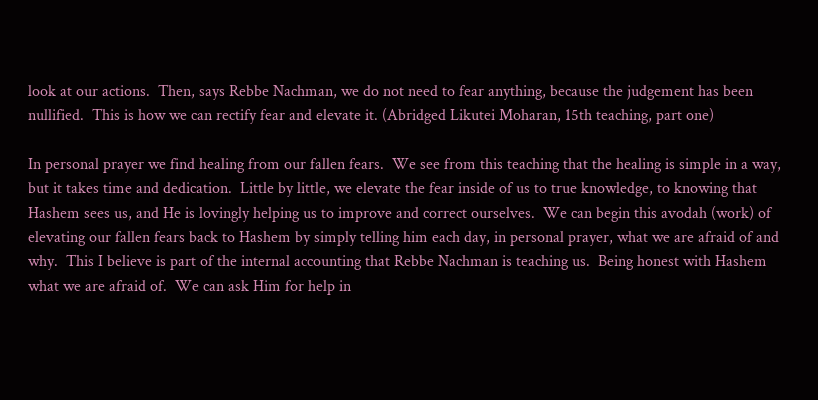look at our actions.  Then, says Rebbe Nachman, we do not need to fear anything, because the judgement has been nullified.  This is how we can rectify fear and elevate it. (Abridged Likutei Moharan, 15th teaching, part one)

In personal prayer we find healing from our fallen fears.  We see from this teaching that the healing is simple in a way, but it takes time and dedication.  Little by little, we elevate the fear inside of us to true knowledge, to knowing that Hashem sees us, and He is lovingly helping us to improve and correct ourselves.  We can begin this avodah (work) of elevating our fallen fears back to Hashem by simply telling him each day, in personal prayer, what we are afraid of and why.  This I believe is part of the internal accounting that Rebbe Nachman is teaching us.  Being honest with Hashem what we are afraid of.  We can ask Him for help in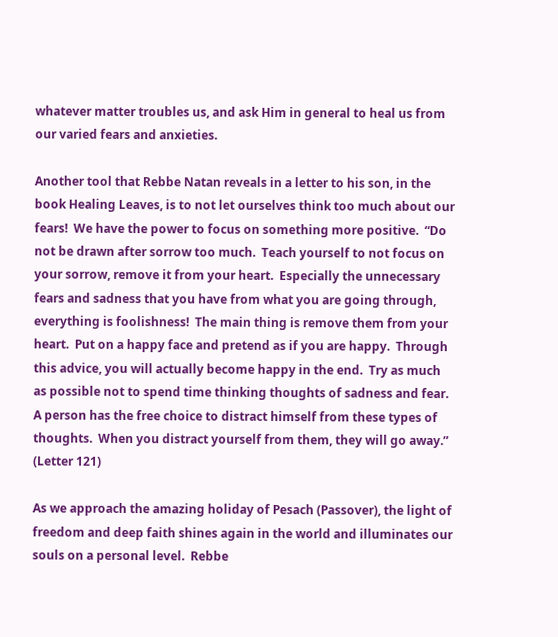whatever matter troubles us, and ask Him in general to heal us from our varied fears and anxieties.

Another tool that Rebbe Natan reveals in a letter to his son, in the book Healing Leaves, is to not let ourselves think too much about our fears!  We have the power to focus on something more positive.  “Do not be drawn after sorrow too much.  Teach yourself to not focus on your sorrow, remove it from your heart.  Especially the unnecessary fears and sadness that you have from what you are going through, everything is foolishness!  The main thing is remove them from your heart.  Put on a happy face and pretend as if you are happy.  Through this advice, you will actually become happy in the end.  Try as much as possible not to spend time thinking thoughts of sadness and fear.  A person has the free choice to distract himself from these types of thoughts.  When you distract yourself from them, they will go away.” (Letter 121)

As we approach the amazing holiday of Pesach (Passover), the light of freedom and deep faith shines again in the world and illuminates our souls on a personal level.  Rebbe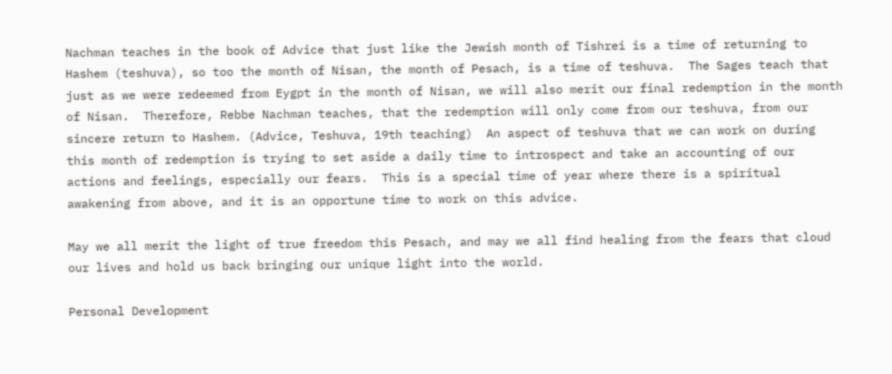Nachman teaches in the book of Advice that just like the Jewish month of Tishrei is a time of returning to Hashem (teshuva), so too the month of Nisan, the month of Pesach, is a time of teshuva.  The Sages teach that just as we were redeemed from Eygpt in the month of Nisan, we will also merit our final redemption in the month of Nisan.  Therefore, Rebbe Nachman teaches, that the redemption will only come from our teshuva, from our sincere return to Hashem. (Advice, Teshuva, 19th teaching)  An aspect of teshuva that we can work on during this month of redemption is trying to set aside a daily time to introspect and take an accounting of our actions and feelings, especially our fears.  This is a special time of year where there is a spiritual awakening from above, and it is an opportune time to work on this advice.

May we all merit the light of true freedom this Pesach, and may we all find healing from the fears that cloud our lives and hold us back bringing our unique light into the world.

Personal Development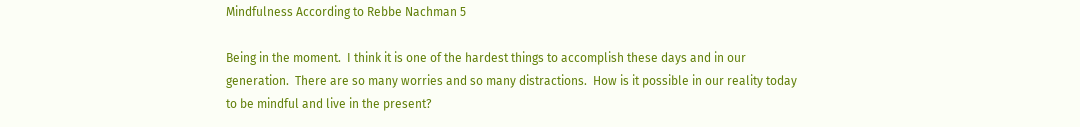Mindfulness According to Rebbe Nachman 5

Being in the moment.  I think it is one of the hardest things to accomplish these days and in our generation.  There are so many worries and so many distractions.  How is it possible in our reality today to be mindful and live in the present?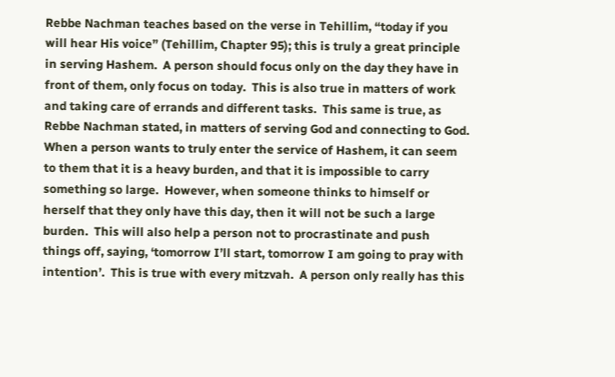Rebbe Nachman teaches based on the verse in Tehillim, “today if you will hear His voice” (Tehillim, Chapter 95); this is truly a great principle in serving Hashem.  A person should focus only on the day they have in front of them, only focus on today.  This is also true in matters of work and taking care of errands and different tasks.  This same is true, as Rebbe Nachman stated, in matters of serving God and connecting to God.  When a person wants to truly enter the service of Hashem, it can seem to them that it is a heavy burden, and that it is impossible to carry something so large.  However, when someone thinks to himself or herself that they only have this day, then it will not be such a large burden.  This will also help a person not to procrastinate and push things off, saying, ‘tomorrow I’ll start, tomorrow I am going to pray with intention’.  This is true with every mitzvah.  A person only really has this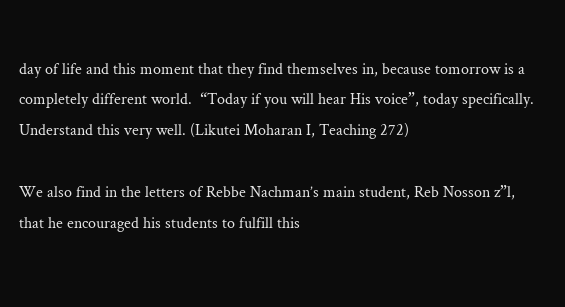day of life and this moment that they find themselves in, because tomorrow is a completely different world.  “Today if you will hear His voice”, today specifically.  Understand this very well. (Likutei Moharan I, Teaching 272)

We also find in the letters of Rebbe Nachman’s main student, Reb Nosson z”l, that he encouraged his students to fulfill this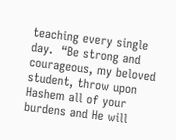teaching every single day.  “Be strong and courageous, my beloved student, throw upon Hashem all of your burdens and He will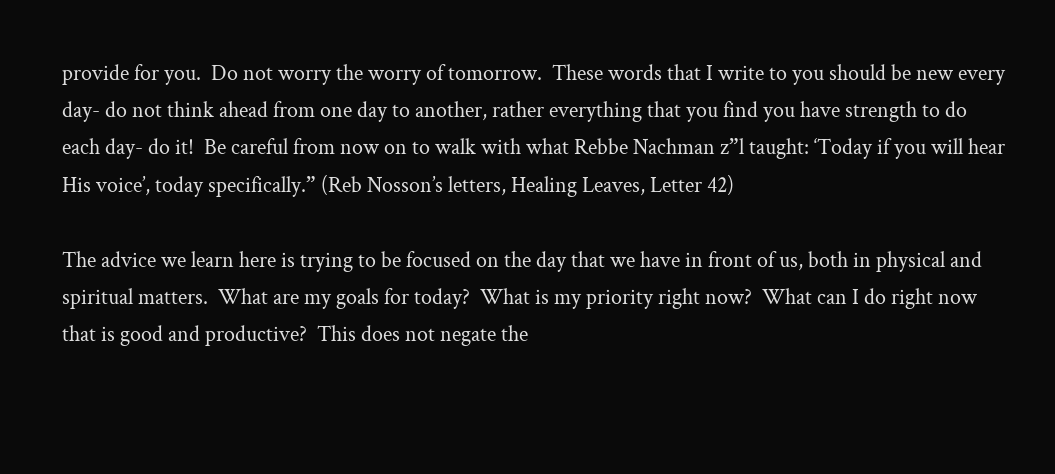provide for you.  Do not worry the worry of tomorrow.  These words that I write to you should be new every day- do not think ahead from one day to another, rather everything that you find you have strength to do each day- do it!  Be careful from now on to walk with what Rebbe Nachman z”l taught: ‘Today if you will hear His voice’, today specifically.” (Reb Nosson’s letters, Healing Leaves, Letter 42)

The advice we learn here is trying to be focused on the day that we have in front of us, both in physical and spiritual matters.  What are my goals for today?  What is my priority right now?  What can I do right now that is good and productive?  This does not negate the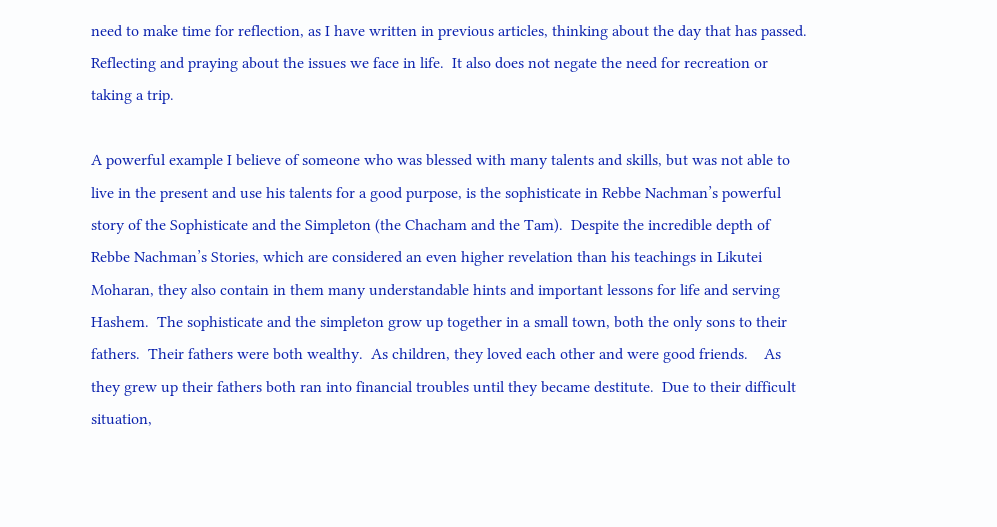need to make time for reflection, as I have written in previous articles, thinking about the day that has passed.  Reflecting and praying about the issues we face in life.  It also does not negate the need for recreation or taking a trip.

A powerful example I believe of someone who was blessed with many talents and skills, but was not able to live in the present and use his talents for a good purpose, is the sophisticate in Rebbe Nachman’s powerful story of the Sophisticate and the Simpleton (the Chacham and the Tam).  Despite the incredible depth of Rebbe Nachman’s Stories, which are considered an even higher revelation than his teachings in Likutei Moharan, they also contain in them many understandable hints and important lessons for life and serving Hashem.  The sophisticate and the simpleton grow up together in a small town, both the only sons to their fathers.  Their fathers were both wealthy.  As children, they loved each other and were good friends.    As they grew up their fathers both ran into financial troubles until they became destitute.  Due to their difficult situation,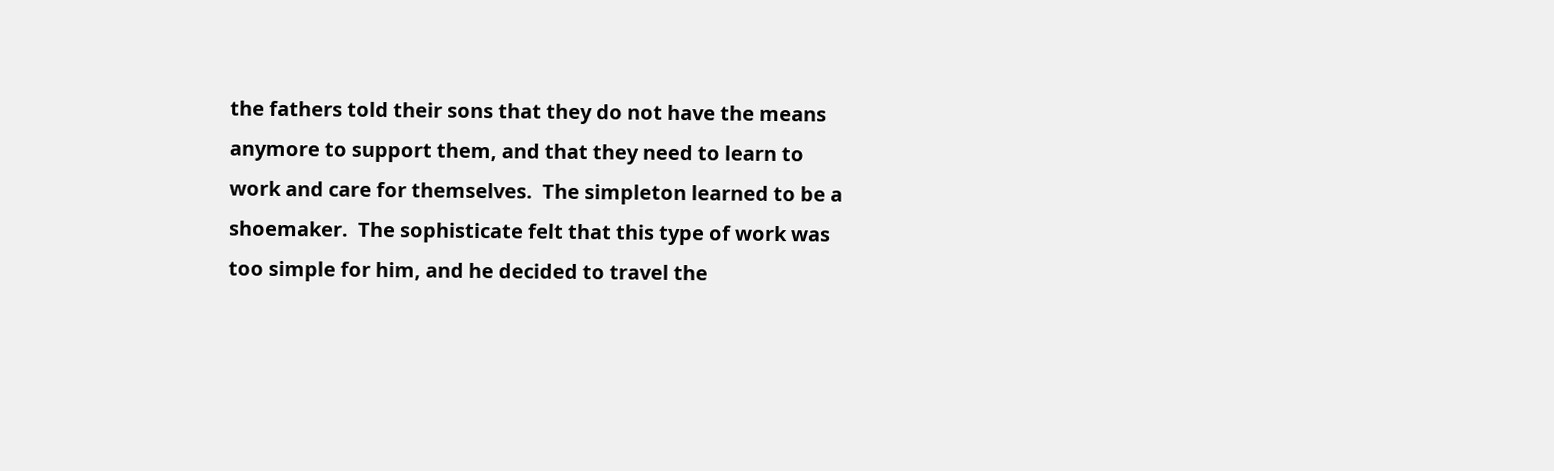the fathers told their sons that they do not have the means anymore to support them, and that they need to learn to work and care for themselves.  The simpleton learned to be a shoemaker.  The sophisticate felt that this type of work was too simple for him, and he decided to travel the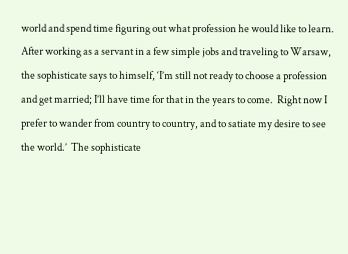world and spend time figuring out what profession he would like to learn.  After working as a servant in a few simple jobs and traveling to Warsaw, the sophisticate says to himself, ‘I’m still not ready to choose a profession and get married; I’ll have time for that in the years to come.  Right now I prefer to wander from country to country, and to satiate my desire to see the world.’  The sophisticate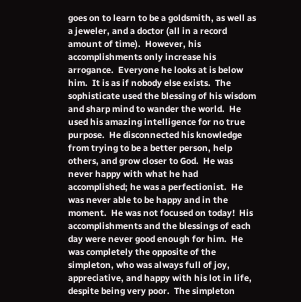goes on to learn to be a goldsmith, as well as a jeweler, and a doctor (all in a record amount of time).  However, his accomplishments only increase his arrogance.  Everyone he looks at is below him.  It is as if nobody else exists.  The sophisticate used the blessing of his wisdom and sharp mind to wander the world.  He used his amazing intelligence for no true purpose.  He disconnected his knowledge from trying to be a better person, help others, and grow closer to God.  He was never happy with what he had accomplished; he was a perfectionist.  He was never able to be happy and in the moment.  He was not focused on today!  His accomplishments and the blessings of each day were never good enough for him.  He was completely the opposite of the simpleton, who was always full of joy, appreciative, and happy with his lot in life, despite being very poor.  The simpleton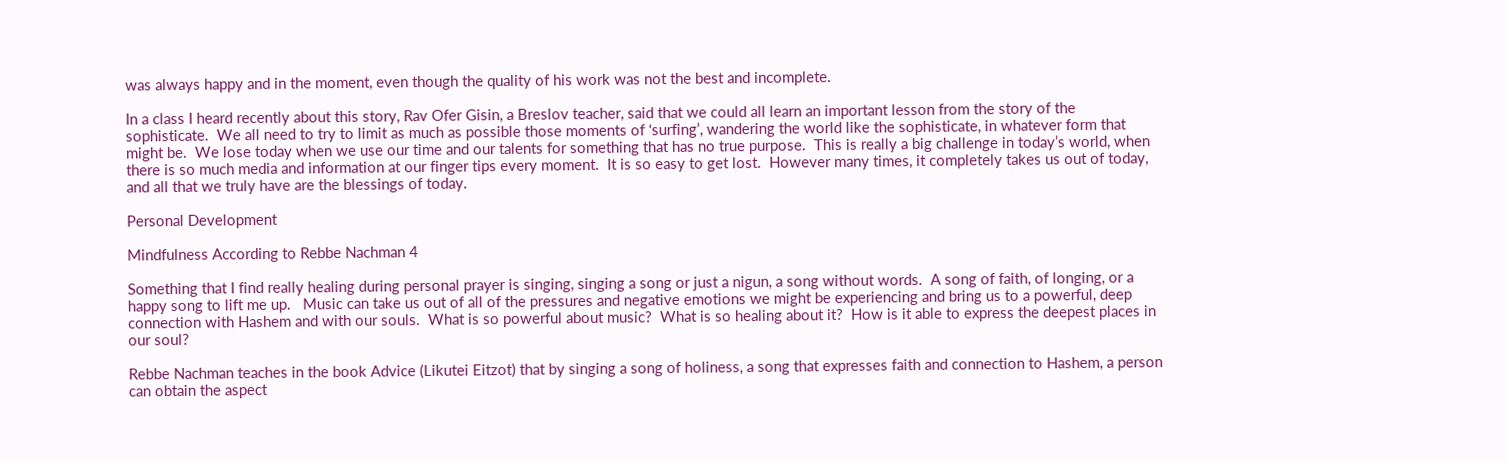was always happy and in the moment, even though the quality of his work was not the best and incomplete.

In a class I heard recently about this story, Rav Ofer Gisin, a Breslov teacher, said that we could all learn an important lesson from the story of the sophisticate.  We all need to try to limit as much as possible those moments of ‘surfing’, wandering the world like the sophisticate, in whatever form that might be.  We lose today when we use our time and our talents for something that has no true purpose.  This is really a big challenge in today’s world, when there is so much media and information at our finger tips every moment.  It is so easy to get lost.  However many times, it completely takes us out of today, and all that we truly have are the blessings of today.

Personal Development

Mindfulness According to Rebbe Nachman 4

Something that I find really healing during personal prayer is singing, singing a song or just a nigun, a song without words.  A song of faith, of longing, or a happy song to lift me up.   Music can take us out of all of the pressures and negative emotions we might be experiencing and bring us to a powerful, deep connection with Hashem and with our souls.  What is so powerful about music?  What is so healing about it?  How is it able to express the deepest places in our soul?

Rebbe Nachman teaches in the book Advice (Likutei Eitzot) that by singing a song of holiness, a song that expresses faith and connection to Hashem, a person can obtain the aspect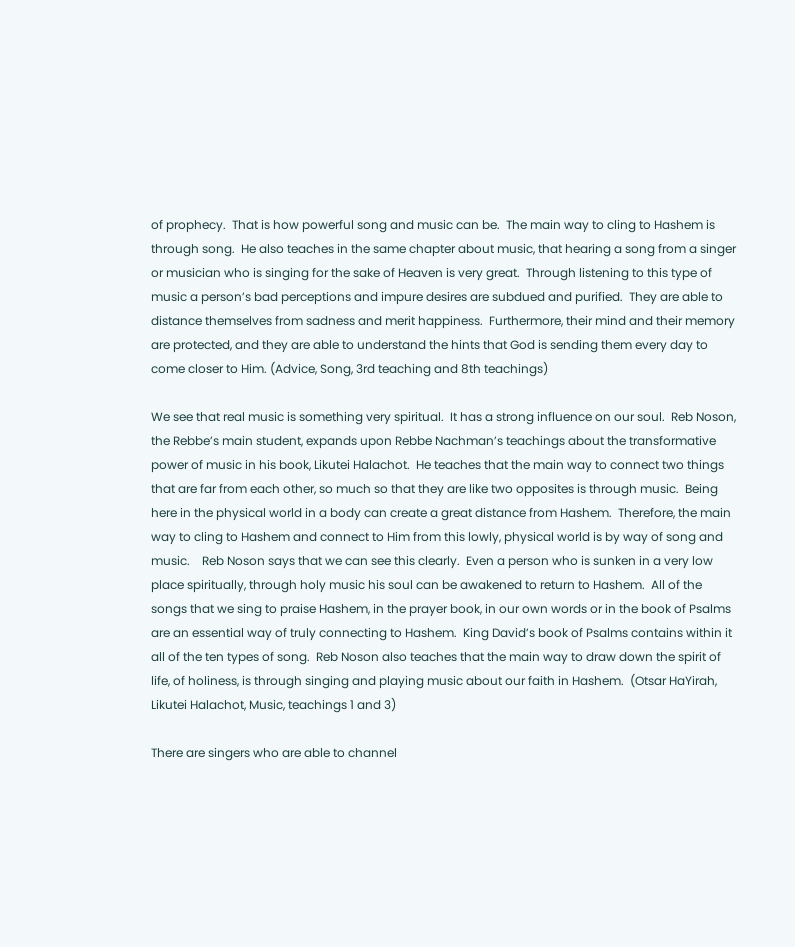of prophecy.  That is how powerful song and music can be.  The main way to cling to Hashem is through song.  He also teaches in the same chapter about music, that hearing a song from a singer or musician who is singing for the sake of Heaven is very great.  Through listening to this type of music a person’s bad perceptions and impure desires are subdued and purified.  They are able to distance themselves from sadness and merit happiness.  Furthermore, their mind and their memory are protected, and they are able to understand the hints that God is sending them every day to come closer to Him. (Advice, Song, 3rd teaching and 8th teachings)

We see that real music is something very spiritual.  It has a strong influence on our soul.  Reb Noson, the Rebbe’s main student, expands upon Rebbe Nachman’s teachings about the transformative power of music in his book, Likutei Halachot.  He teaches that the main way to connect two things that are far from each other, so much so that they are like two opposites is through music.  Being here in the physical world in a body can create a great distance from Hashem.  Therefore, the main way to cling to Hashem and connect to Him from this lowly, physical world is by way of song and music.    Reb Noson says that we can see this clearly.  Even a person who is sunken in a very low place spiritually, through holy music his soul can be awakened to return to Hashem.  All of the songs that we sing to praise Hashem, in the prayer book, in our own words or in the book of Psalms are an essential way of truly connecting to Hashem.  King David’s book of Psalms contains within it all of the ten types of song.  Reb Noson also teaches that the main way to draw down the spirit of life, of holiness, is through singing and playing music about our faith in Hashem.  (Otsar HaYirah, Likutei Halachot, Music, teachings 1 and 3)

There are singers who are able to channel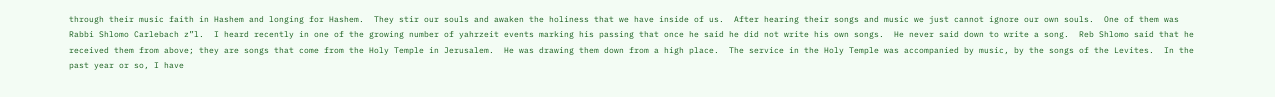through their music faith in Hashem and longing for Hashem.  They stir our souls and awaken the holiness that we have inside of us.  After hearing their songs and music we just cannot ignore our own souls.  One of them was Rabbi Shlomo Carlebach z”l.  I heard recently in one of the growing number of yahrzeit events marking his passing that once he said he did not write his own songs.  He never said down to write a song.  Reb Shlomo said that he received them from above; they are songs that come from the Holy Temple in Jerusalem.  He was drawing them down from a high place.  The service in the Holy Temple was accompanied by music, by the songs of the Levites.  In the past year or so, I have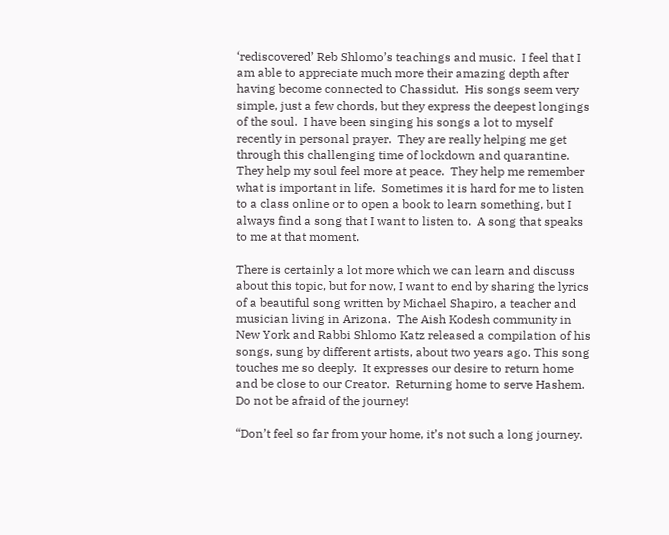‘rediscovered’ Reb Shlomo’s teachings and music.  I feel that I am able to appreciate much more their amazing depth after having become connected to Chassidut.  His songs seem very simple, just a few chords, but they express the deepest longings of the soul.  I have been singing his songs a lot to myself recently in personal prayer.  They are really helping me get through this challenging time of lockdown and quarantine.  They help my soul feel more at peace.  They help me remember what is important in life.  Sometimes it is hard for me to listen to a class online or to open a book to learn something, but I always find a song that I want to listen to.  A song that speaks to me at that moment.

There is certainly a lot more which we can learn and discuss about this topic, but for now, I want to end by sharing the lyrics of a beautiful song written by Michael Shapiro, a teacher and musician living in Arizona.  The Aish Kodesh community in New York and Rabbi Shlomo Katz released a compilation of his songs, sung by different artists, about two years ago. This song touches me so deeply.  It expresses our desire to return home and be close to our Creator.  Returning home to serve Hashem.  Do not be afraid of the journey!

“Don’t feel so far from your home, it’s not such a long journey.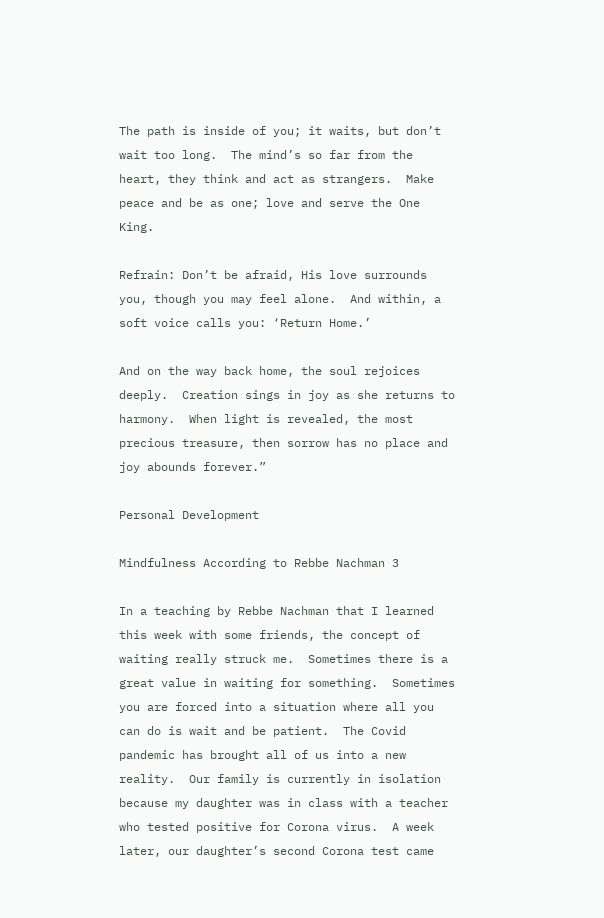The path is inside of you; it waits, but don’t wait too long.  The mind’s so far from the heart, they think and act as strangers.  Make peace and be as one; love and serve the One King.

Refrain: Don’t be afraid, His love surrounds you, though you may feel alone.  And within, a soft voice calls you: ‘Return Home.’

And on the way back home, the soul rejoices deeply.  Creation sings in joy as she returns to harmony.  When light is revealed, the most precious treasure, then sorrow has no place and joy abounds forever.”

Personal Development

Mindfulness According to Rebbe Nachman 3

In a teaching by Rebbe Nachman that I learned this week with some friends, the concept of waiting really struck me.  Sometimes there is a great value in waiting for something.  Sometimes you are forced into a situation where all you can do is wait and be patient.  The Covid pandemic has brought all of us into a new reality.  Our family is currently in isolation because my daughter was in class with a teacher who tested positive for Corona virus.  A week later, our daughter’s second Corona test came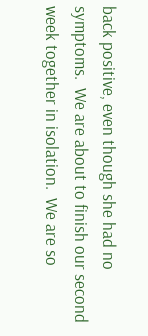back positive, even though she had no symptoms.  We are about to finish our second week together in isolation.  We are so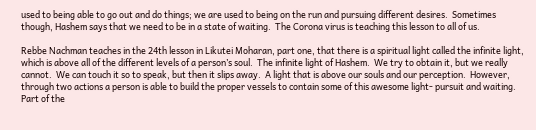used to being able to go out and do things; we are used to being on the run and pursuing different desires.  Sometimes though, Hashem says that we need to be in a state of waiting.  The Corona virus is teaching this lesson to all of us.

Rebbe Nachman teaches in the 24th lesson in Likutei Moharan, part one, that there is a spiritual light called the infinite light, which is above all of the different levels of a person’s soul.  The infinite light of Hashem.  We try to obtain it, but we really cannot.  We can touch it so to speak, but then it slips away.  A light that is above our souls and our perception.  However, through two actions a person is able to build the proper vessels to contain some of this awesome light- pursuit and waiting.  Part of the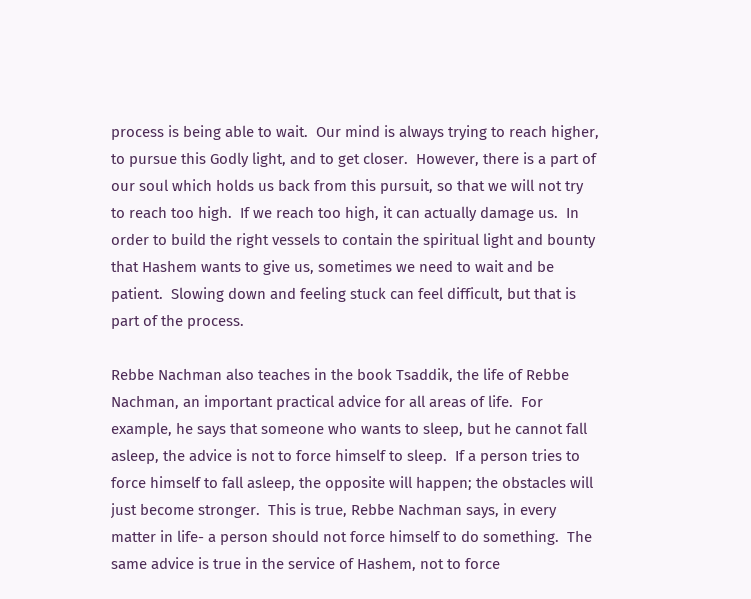process is being able to wait.  Our mind is always trying to reach higher, to pursue this Godly light, and to get closer.  However, there is a part of our soul which holds us back from this pursuit, so that we will not try to reach too high.  If we reach too high, it can actually damage us.  In order to build the right vessels to contain the spiritual light and bounty that Hashem wants to give us, sometimes we need to wait and be patient.  Slowing down and feeling stuck can feel difficult, but that is part of the process.

Rebbe Nachman also teaches in the book Tsaddik, the life of Rebbe Nachman, an important practical advice for all areas of life.  For example, he says that someone who wants to sleep, but he cannot fall asleep, the advice is not to force himself to sleep.  If a person tries to force himself to fall asleep, the opposite will happen; the obstacles will just become stronger.  This is true, Rebbe Nachman says, in every matter in life- a person should not force himself to do something.  The same advice is true in the service of Hashem, not to force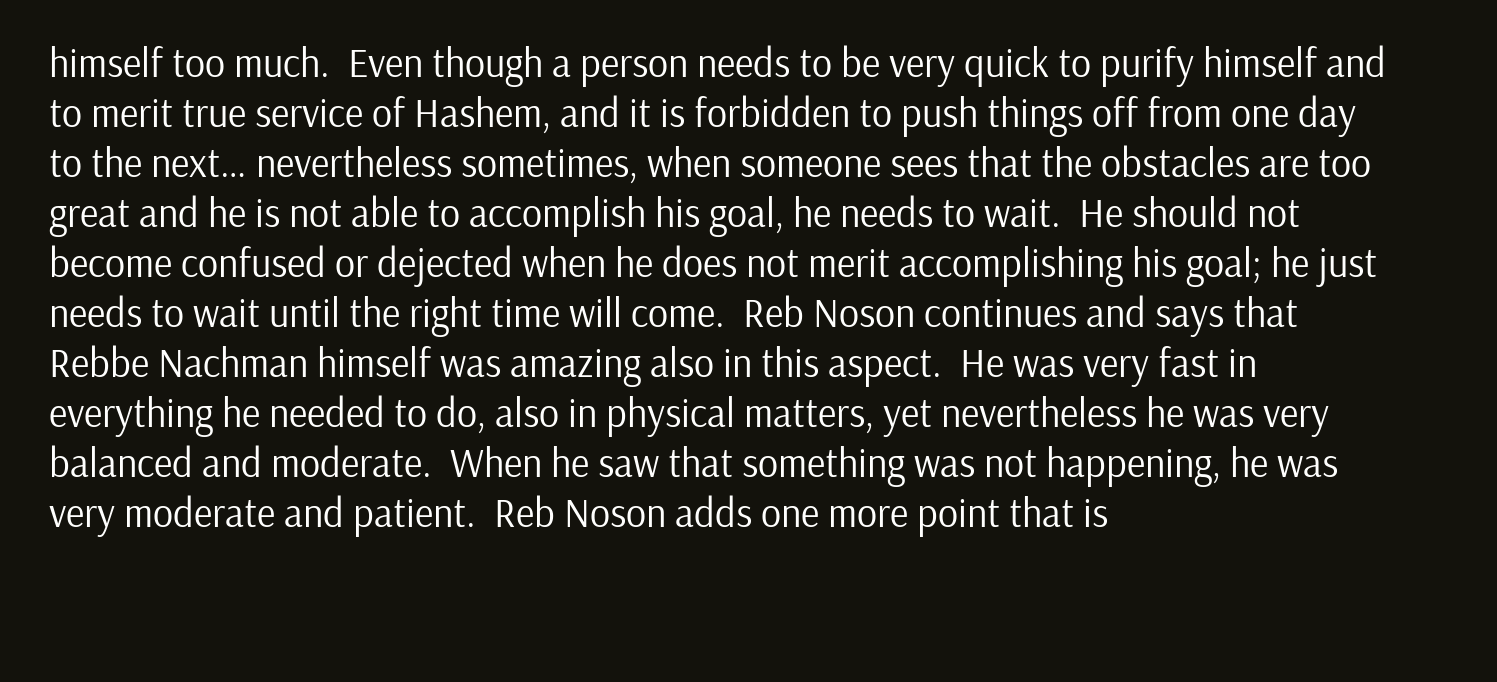himself too much.  Even though a person needs to be very quick to purify himself and to merit true service of Hashem, and it is forbidden to push things off from one day to the next… nevertheless sometimes, when someone sees that the obstacles are too great and he is not able to accomplish his goal, he needs to wait.  He should not become confused or dejected when he does not merit accomplishing his goal; he just needs to wait until the right time will come.  Reb Noson continues and says that Rebbe Nachman himself was amazing also in this aspect.  He was very fast in everything he needed to do, also in physical matters, yet nevertheless he was very balanced and moderate.  When he saw that something was not happening, he was very moderate and patient.  Reb Noson adds one more point that is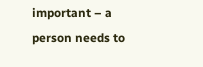important – a person needs to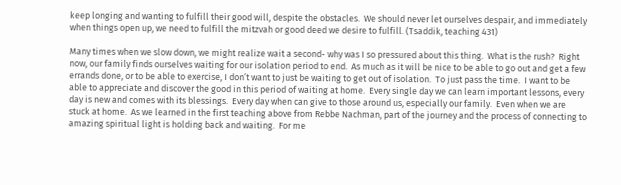keep longing and wanting to fulfill their good will, despite the obstacles.  We should never let ourselves despair, and immediately when things open up, we need to fulfill the mitzvah or good deed we desire to fulfill. (Tsaddik, teaching 431)

Many times when we slow down, we might realize wait a second- why was I so pressured about this thing.  What is the rush?  Right now, our family finds ourselves waiting for our isolation period to end.  As much as it will be nice to be able to go out and get a few errands done, or to be able to exercise, I don’t want to just be waiting to get out of isolation.  To just pass the time.  I want to be able to appreciate and discover the good in this period of waiting at home.  Every single day we can learn important lessons, every day is new and comes with its blessings.  Every day when can give to those around us, especially our family.  Even when we are stuck at home.  As we learned in the first teaching above from Rebbe Nachman, part of the journey and the process of connecting to amazing spiritual light is holding back and waiting.  For me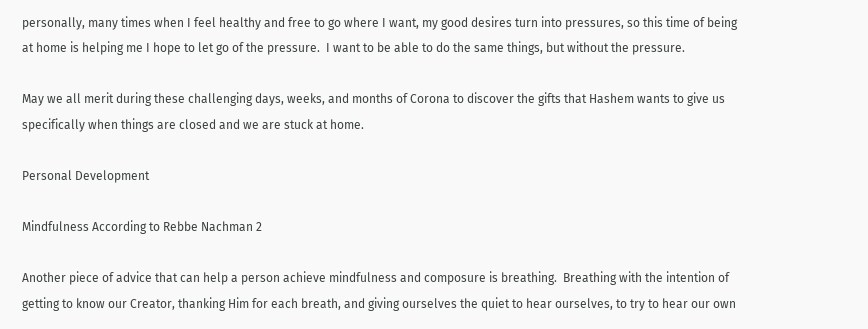personally, many times when I feel healthy and free to go where I want, my good desires turn into pressures, so this time of being at home is helping me I hope to let go of the pressure.  I want to be able to do the same things, but without the pressure.

May we all merit during these challenging days, weeks, and months of Corona to discover the gifts that Hashem wants to give us specifically when things are closed and we are stuck at home.

Personal Development

Mindfulness According to Rebbe Nachman 2

Another piece of advice that can help a person achieve mindfulness and composure is breathing.  Breathing with the intention of getting to know our Creator, thanking Him for each breath, and giving ourselves the quiet to hear ourselves, to try to hear our own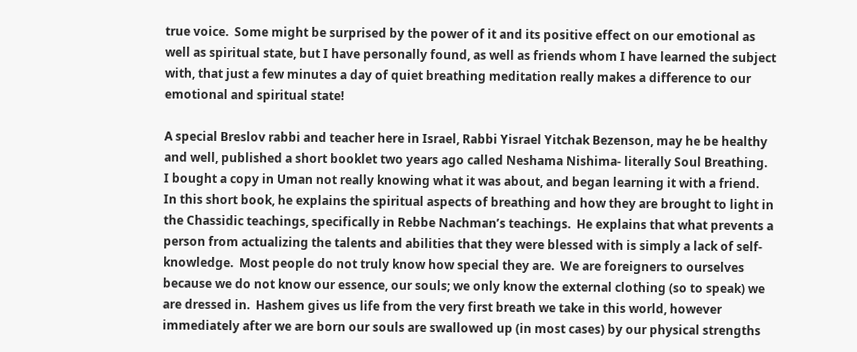true voice.  Some might be surprised by the power of it and its positive effect on our emotional as well as spiritual state, but I have personally found, as well as friends whom I have learned the subject with, that just a few minutes a day of quiet breathing meditation really makes a difference to our emotional and spiritual state!

A special Breslov rabbi and teacher here in Israel, Rabbi Yisrael Yitchak Bezenson, may he be healthy and well, published a short booklet two years ago called Neshama Nishima- literally Soul Breathing.  I bought a copy in Uman not really knowing what it was about, and began learning it with a friend.  In this short book, he explains the spiritual aspects of breathing and how they are brought to light in the Chassidic teachings, specifically in Rebbe Nachman’s teachings.  He explains that what prevents a person from actualizing the talents and abilities that they were blessed with is simply a lack of self-knowledge.  Most people do not truly know how special they are.  We are foreigners to ourselves because we do not know our essence, our souls; we only know the external clothing (so to speak) we are dressed in.  Hashem gives us life from the very first breath we take in this world, however immediately after we are born our souls are swallowed up (in most cases) by our physical strengths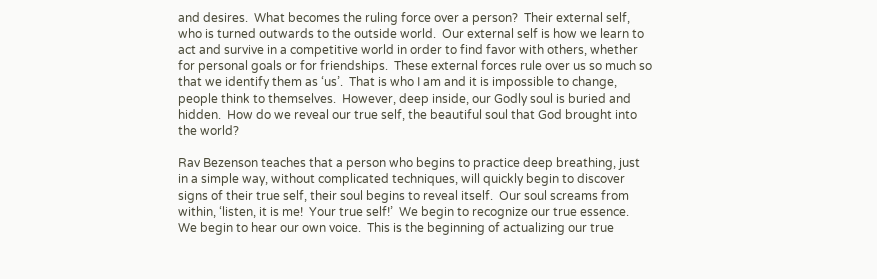and desires.  What becomes the ruling force over a person?  Their external self, who is turned outwards to the outside world.  Our external self is how we learn to act and survive in a competitive world in order to find favor with others, whether for personal goals or for friendships.  These external forces rule over us so much so that we identify them as ‘us’.  That is who I am and it is impossible to change, people think to themselves.  However, deep inside, our Godly soul is buried and hidden.  How do we reveal our true self, the beautiful soul that God brought into the world?

Rav Bezenson teaches that a person who begins to practice deep breathing, just in a simple way, without complicated techniques, will quickly begin to discover signs of their true self, their soul begins to reveal itself.  Our soul screams from within, ‘listen, it is me!  Your true self!’  We begin to recognize our true essence.  We begin to hear our own voice.  This is the beginning of actualizing our true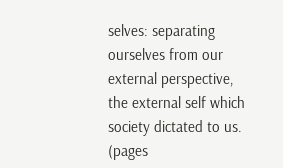selves: separating ourselves from our external perspective, the external self which society dictated to us. (pages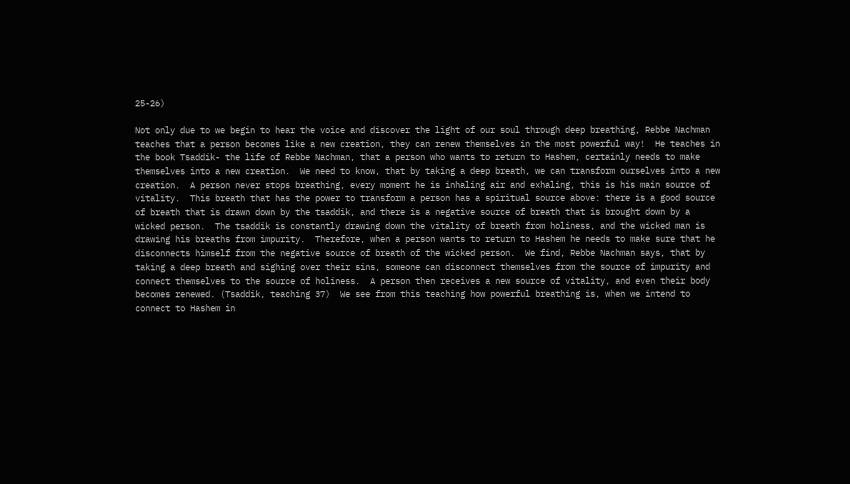25-26)

Not only due to we begin to hear the voice and discover the light of our soul through deep breathing, Rebbe Nachman teaches that a person becomes like a new creation, they can renew themselves in the most powerful way!  He teaches in the book Tsaddik- the life of Rebbe Nachman, that a person who wants to return to Hashem, certainly needs to make themselves into a new creation.  We need to know, that by taking a deep breath, we can transform ourselves into a new creation.  A person never stops breathing, every moment he is inhaling air and exhaling, this is his main source of vitality.  This breath that has the power to transform a person has a spiritual source above: there is a good source of breath that is drawn down by the tsaddik, and there is a negative source of breath that is brought down by a wicked person.  The tsaddik is constantly drawing down the vitality of breath from holiness, and the wicked man is drawing his breaths from impurity.  Therefore, when a person wants to return to Hashem he needs to make sure that he disconnects himself from the negative source of breath of the wicked person.  We find, Rebbe Nachman says, that by taking a deep breath and sighing over their sins, someone can disconnect themselves from the source of impurity and connect themselves to the source of holiness.  A person then receives a new source of vitality, and even their body becomes renewed. (Tsaddik, teaching 37)  We see from this teaching how powerful breathing is, when we intend to connect to Hashem in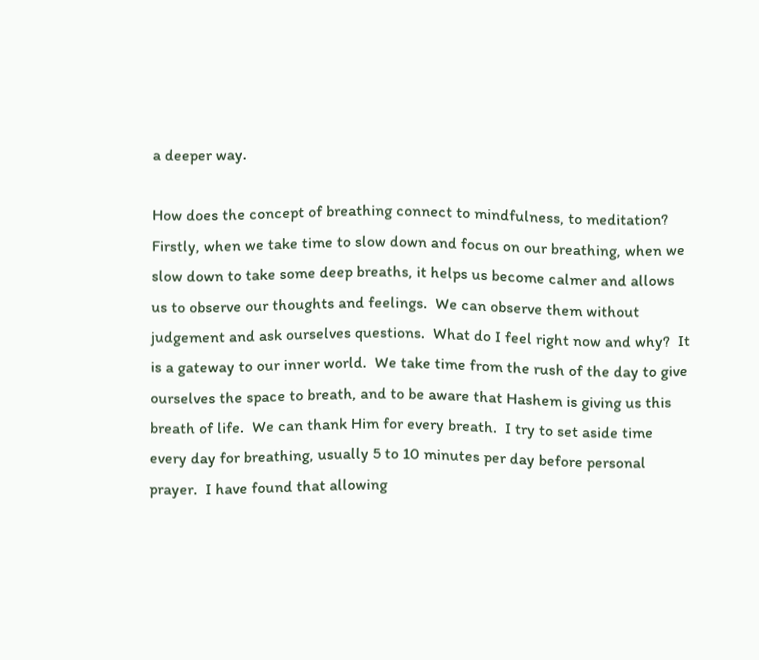a deeper way.

How does the concept of breathing connect to mindfulness, to meditation?  Firstly, when we take time to slow down and focus on our breathing, when we slow down to take some deep breaths, it helps us become calmer and allows us to observe our thoughts and feelings.  We can observe them without judgement and ask ourselves questions.  What do I feel right now and why?  It is a gateway to our inner world.  We take time from the rush of the day to give ourselves the space to breath, and to be aware that Hashem is giving us this breath of life.  We can thank Him for every breath.  I try to set aside time every day for breathing, usually 5 to 10 minutes per day before personal prayer.  I have found that allowing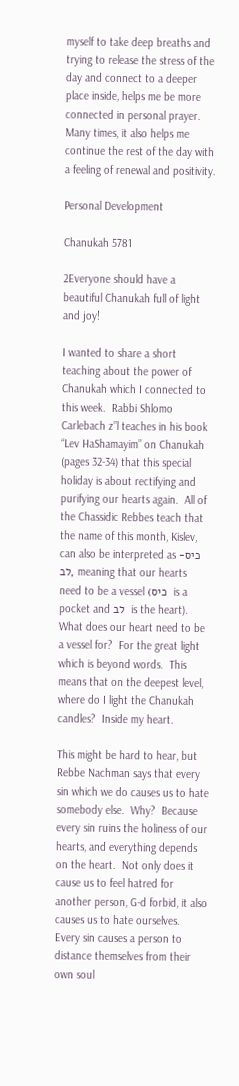myself to take deep breaths and trying to release the stress of the day and connect to a deeper place inside, helps me be more connected in personal prayer.  Many times, it also helps me continue the rest of the day with a feeling of renewal and positivity.

Personal Development

Chanukah 5781

2Everyone should have a beautiful Chanukah full of light and joy!

I wanted to share a short teaching about the power of Chanukah which I connected to this week.  Rabbi Shlomo Carlebach z”l teaches in his book “Lev HaShamayim” on Chanukah (pages 32-34) that this special holiday is about rectifying and purifying our hearts again.  All of the Chassidic Rebbes teach that the name of this month, Kislev, can also be interpreted as כיס-לב, meaning that our hearts need to be a vessel (כיס  is a pocket and לב  is the heart).  What does our heart need to be a vessel for?  For the great light which is beyond words.  This means that on the deepest level, where do I light the Chanukah candles?  Inside my heart.

This might be hard to hear, but Rebbe Nachman says that every sin which we do causes us to hate somebody else.  Why?  Because every sin ruins the holiness of our hearts, and everything depends on the heart.  Not only does it cause us to feel hatred for another person, G-d forbid, it also causes us to hate ourselves.  Every sin causes a person to distance themselves from their own soul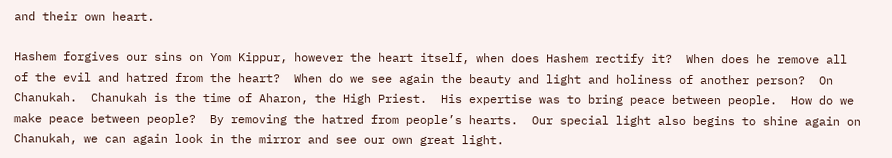and their own heart.

Hashem forgives our sins on Yom Kippur, however the heart itself, when does Hashem rectify it?  When does he remove all of the evil and hatred from the heart?  When do we see again the beauty and light and holiness of another person?  On Chanukah.  Chanukah is the time of Aharon, the High Priest.  His expertise was to bring peace between people.  How do we make peace between people?  By removing the hatred from people’s hearts.  Our special light also begins to shine again on Chanukah, we can again look in the mirror and see our own great light.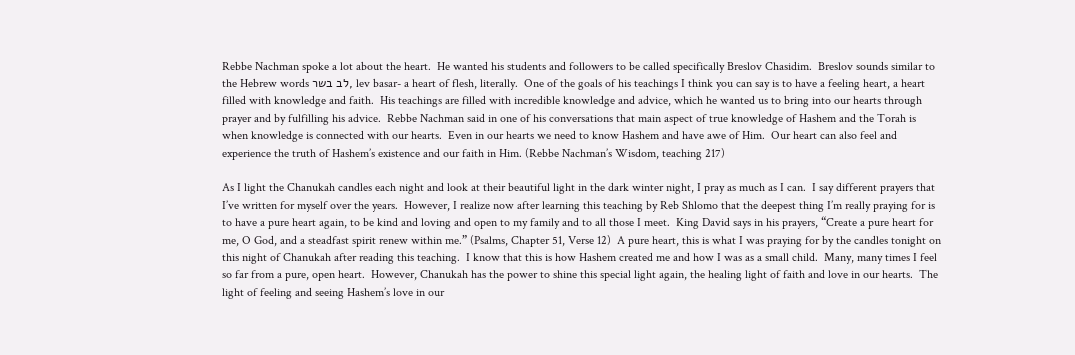Rebbe Nachman spoke a lot about the heart.  He wanted his students and followers to be called specifically Breslov Chasidim.  Breslov sounds similar to the Hebrew words לב בשר, lev basar- a heart of flesh, literally.  One of the goals of his teachings I think you can say is to have a feeling heart, a heart filled with knowledge and faith.  His teachings are filled with incredible knowledge and advice, which he wanted us to bring into our hearts through prayer and by fulfilling his advice.  Rebbe Nachman said in one of his conversations that main aspect of true knowledge of Hashem and the Torah is when knowledge is connected with our hearts.  Even in our hearts we need to know Hashem and have awe of Him.  Our heart can also feel and experience the truth of Hashem’s existence and our faith in Him. (Rebbe Nachman’s Wisdom, teaching 217)

As I light the Chanukah candles each night and look at their beautiful light in the dark winter night, I pray as much as I can.  I say different prayers that I’ve written for myself over the years.  However, I realize now after learning this teaching by Reb Shlomo that the deepest thing I’m really praying for is to have a pure heart again, to be kind and loving and open to my family and to all those I meet.  King David says in his prayers, “Create a pure heart for me, O God, and a steadfast spirit renew within me.” (Psalms, Chapter 51, Verse 12)  A pure heart, this is what I was praying for by the candles tonight on this night of Chanukah after reading this teaching.  I know that this is how Hashem created me and how I was as a small child.  Many, many times I feel so far from a pure, open heart.  However, Chanukah has the power to shine this special light again, the healing light of faith and love in our hearts.  The light of feeling and seeing Hashem’s love in our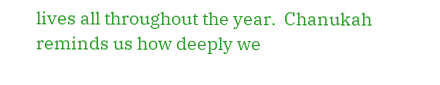lives all throughout the year.  Chanukah reminds us how deeply we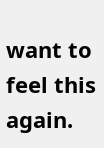want to feel this again.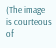(The image is courteous of